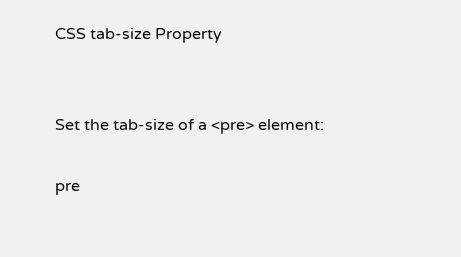CSS tab-size Property


Set the tab-size of a <pre> element:

pre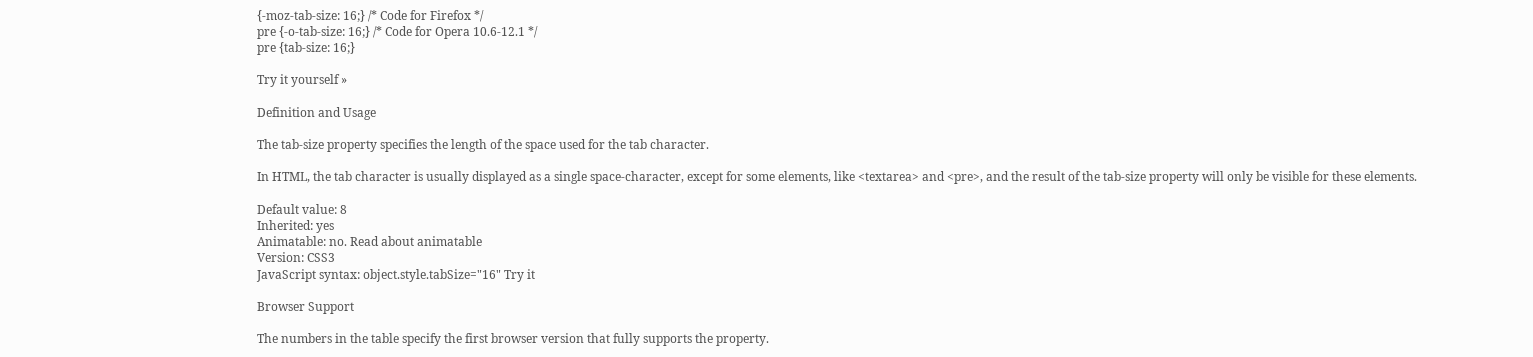{-moz-tab-size: 16;} /* Code for Firefox */
pre {-o-tab-size: 16;} /* Code for Opera 10.6-12.1 */
pre {tab-size: 16;}

Try it yourself »

Definition and Usage

The tab-size property specifies the length of the space used for the tab character.

In HTML, the tab character is usually displayed as a single space-character, except for some elements, like <textarea> and <pre>, and the result of the tab-size property will only be visible for these elements.

Default value: 8
Inherited: yes
Animatable: no. Read about animatable
Version: CSS3
JavaScript syntax: object.style.tabSize="16" Try it

Browser Support

The numbers in the table specify the first browser version that fully supports the property.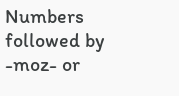Numbers followed by -moz- or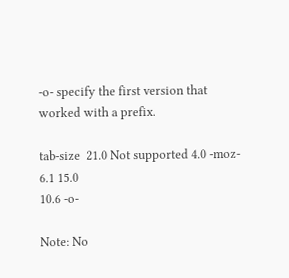-o- specify the first version that worked with a prefix.

tab-size  21.0 Not supported 4.0 -moz- 6.1 15.0
10.6 -o-

Note: No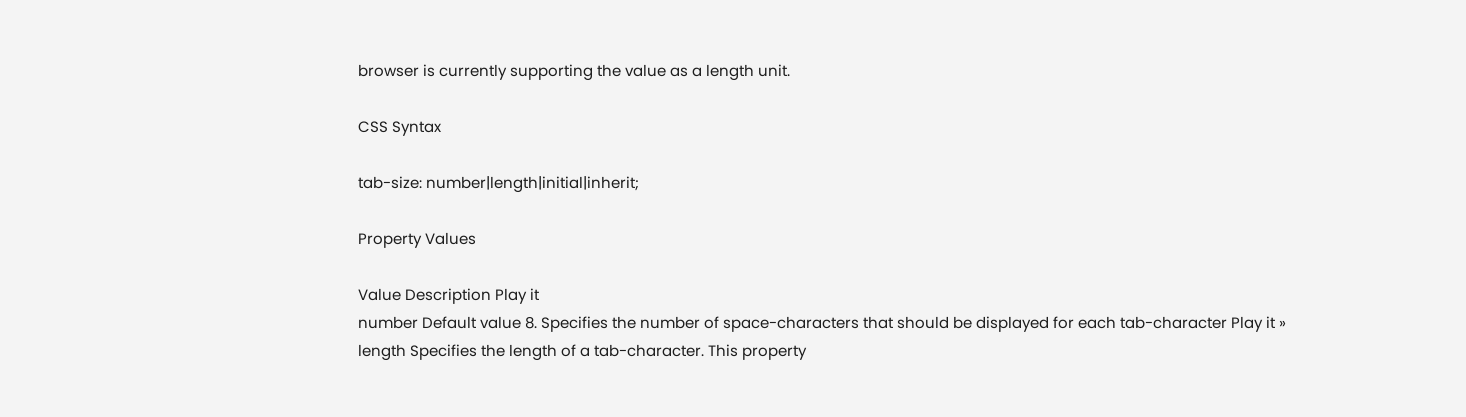browser is currently supporting the value as a length unit.

CSS Syntax

tab-size: number|length|initial|inherit;

Property Values

Value Description Play it
number Default value 8. Specifies the number of space-characters that should be displayed for each tab-character Play it »
length Specifies the length of a tab-character. This property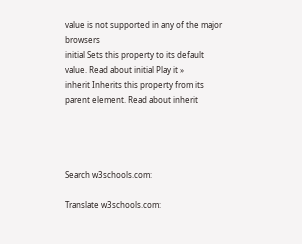value is not supported in any of the major browsers
initial Sets this property to its default value. Read about initial Play it »
inherit Inherits this property from its parent element. Read about inherit




Search w3schools.com:

Translate w3schools.com: